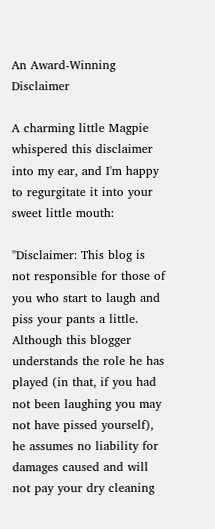An Award-Winning Disclaimer

A charming little Magpie whispered this disclaimer into my ear, and I'm happy to regurgitate it into your sweet little mouth:

"Disclaimer: This blog is not responsible for those of you who start to laugh and piss your pants a little. Although this blogger understands the role he has played (in that, if you had not been laughing you may not have pissed yourself), he assumes no liability for damages caused and will not pay your dry cleaning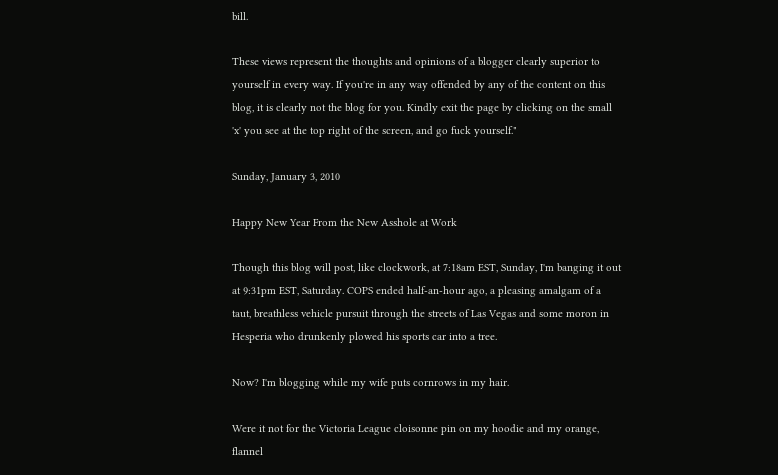bill.

These views represent the thoughts and opinions of a blogger clearly superior to yourself in every way. If you're in any way offended by any of the content on this blog, it is clearly not the blog for you. Kindly exit the page by clicking on the small 'x' you see at the top right of the screen, and go fuck yourself."

Sunday, January 3, 2010

Happy New Year From the New Asshole at Work

Though this blog will post, like clockwork, at 7:18am EST, Sunday, I'm banging it out at 9:31pm EST, Saturday. COPS ended half-an-hour ago, a pleasing amalgam of a taut, breathless vehicle pursuit through the streets of Las Vegas and some moron in Hesperia who drunkenly plowed his sports car into a tree.

Now? I'm blogging while my wife puts cornrows in my hair.

Were it not for the Victoria League cloisonne pin on my hoodie and my orange, flannel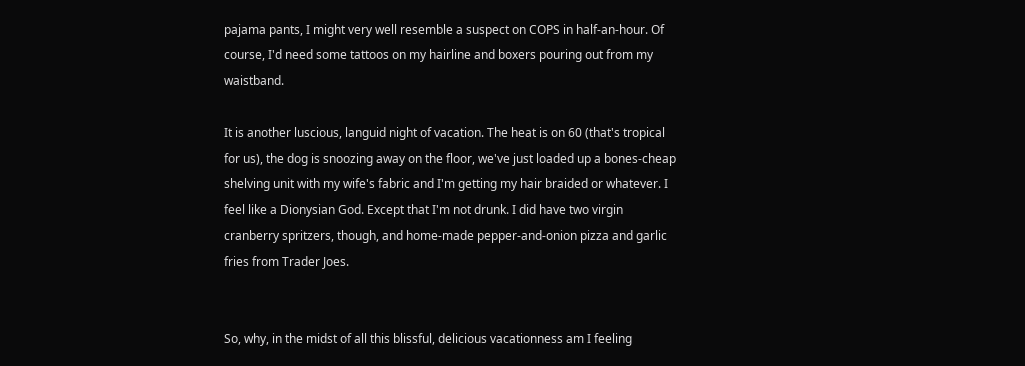pajama pants, I might very well resemble a suspect on COPS in half-an-hour. Of course, I'd need some tattoos on my hairline and boxers pouring out from my waistband.

It is another luscious, languid night of vacation. The heat is on 60 (that's tropical for us), the dog is snoozing away on the floor, we've just loaded up a bones-cheap shelving unit with my wife's fabric and I'm getting my hair braided or whatever. I feel like a Dionysian God. Except that I'm not drunk. I did have two virgin cranberry spritzers, though, and home-made pepper-and-onion pizza and garlic fries from Trader Joes.


So, why, in the midst of all this blissful, delicious vacationness am I feeling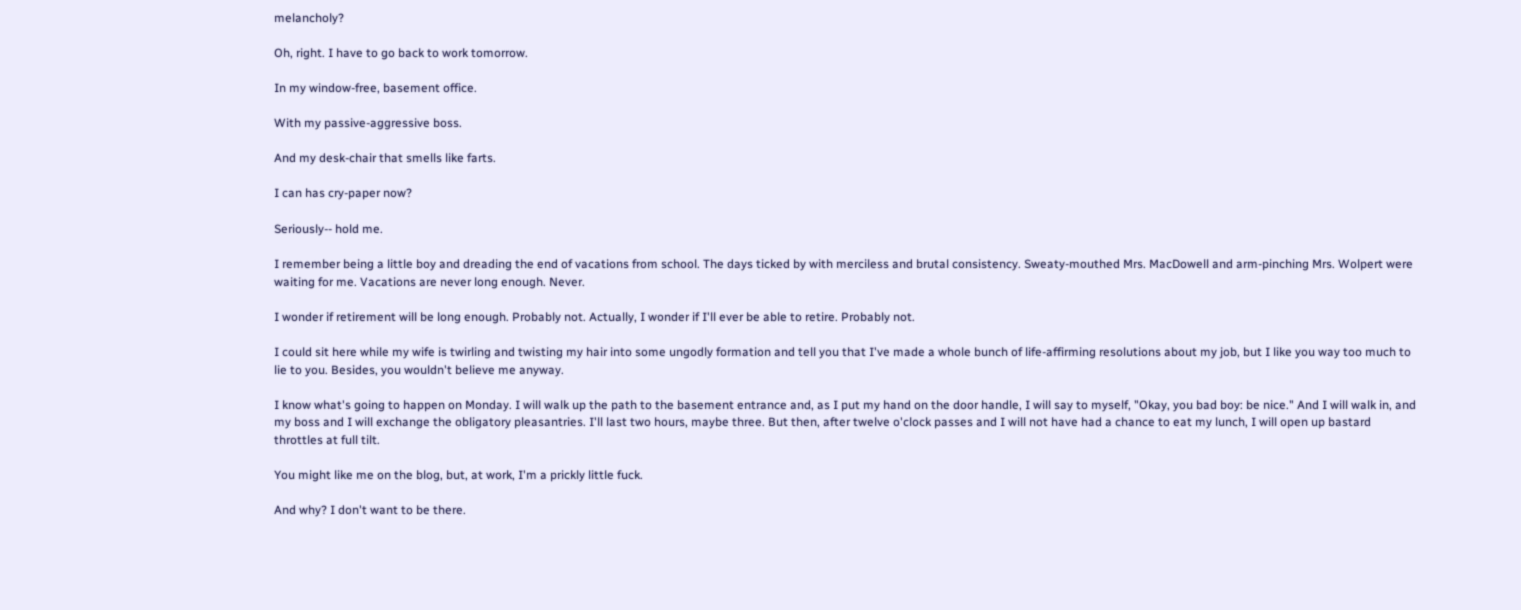melancholy?

Oh, right. I have to go back to work tomorrow.

In my window-free, basement office.

With my passive-aggressive boss.

And my desk-chair that smells like farts.

I can has cry-paper now?

Seriously-- hold me.

I remember being a little boy and dreading the end of vacations from school. The days ticked by with merciless and brutal consistency. Sweaty-mouthed Mrs. MacDowell and arm-pinching Mrs. Wolpert were waiting for me. Vacations are never long enough. Never.

I wonder if retirement will be long enough. Probably not. Actually, I wonder if I'll ever be able to retire. Probably not.

I could sit here while my wife is twirling and twisting my hair into some ungodly formation and tell you that I've made a whole bunch of life-affirming resolutions about my job, but I like you way too much to lie to you. Besides, you wouldn't believe me anyway.

I know what's going to happen on Monday. I will walk up the path to the basement entrance and, as I put my hand on the door handle, I will say to myself, "Okay, you bad boy: be nice." And I will walk in, and my boss and I will exchange the obligatory pleasantries. I'll last two hours, maybe three. But then, after twelve o'clock passes and I will not have had a chance to eat my lunch, I will open up bastard throttles at full tilt.

You might like me on the blog, but, at work, I'm a prickly little fuck.

And why? I don't want to be there.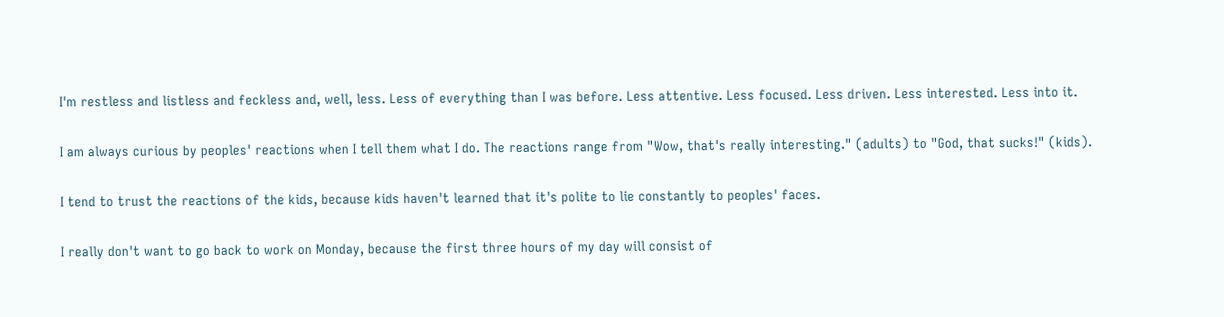I'm restless and listless and feckless and, well, less. Less of everything than I was before. Less attentive. Less focused. Less driven. Less interested. Less into it.

I am always curious by peoples' reactions when I tell them what I do. The reactions range from "Wow, that's really interesting." (adults) to "God, that sucks!" (kids).

I tend to trust the reactions of the kids, because kids haven't learned that it's polite to lie constantly to peoples' faces.

I really don't want to go back to work on Monday, because the first three hours of my day will consist of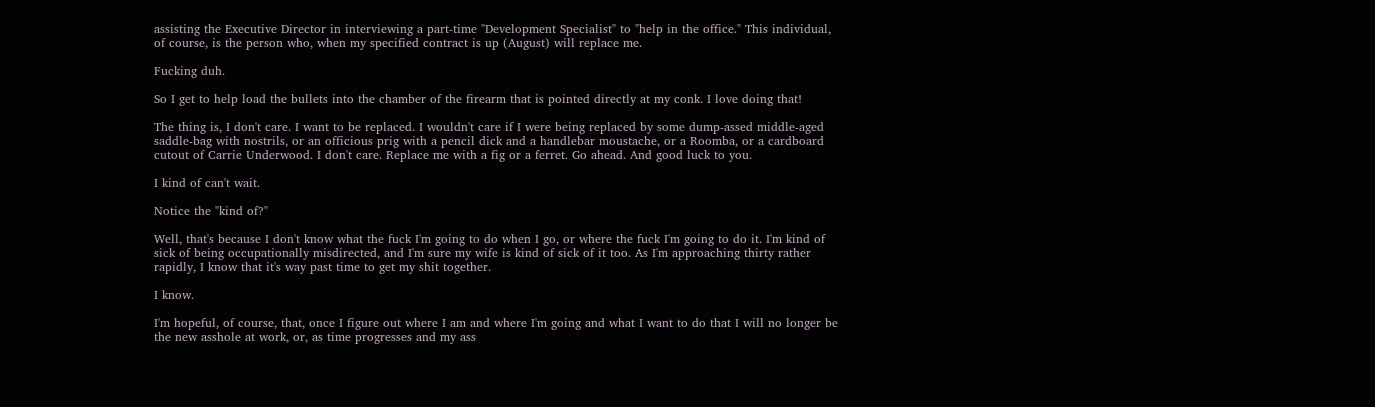assisting the Executive Director in interviewing a part-time "Development Specialist" to "help in the office." This individual, of course, is the person who, when my specified contract is up (August) will replace me.

Fucking duh.

So I get to help load the bullets into the chamber of the firearm that is pointed directly at my conk. I love doing that!

The thing is, I don't care. I want to be replaced. I wouldn't care if I were being replaced by some dump-assed middle-aged saddle-bag with nostrils, or an officious prig with a pencil dick and a handlebar moustache, or a Roomba, or a cardboard cutout of Carrie Underwood. I don't care. Replace me with a fig or a ferret. Go ahead. And good luck to you.

I kind of can't wait.

Notice the "kind of?"

Well, that's because I don't know what the fuck I'm going to do when I go, or where the fuck I'm going to do it. I'm kind of sick of being occupationally misdirected, and I'm sure my wife is kind of sick of it too. As I'm approaching thirty rather rapidly, I know that it's way past time to get my shit together.

I know.

I'm hopeful, of course, that, once I figure out where I am and where I'm going and what I want to do that I will no longer be the new asshole at work, or, as time progresses and my ass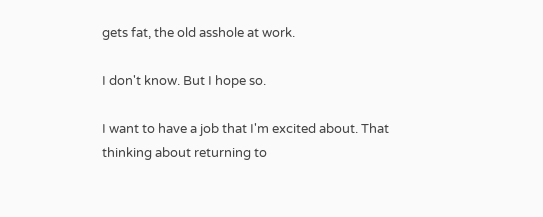gets fat, the old asshole at work.

I don't know. But I hope so.

I want to have a job that I'm excited about. That thinking about returning to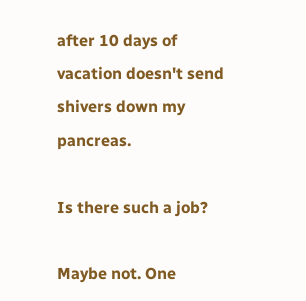after 10 days of vacation doesn't send shivers down my pancreas.

Is there such a job?

Maybe not. One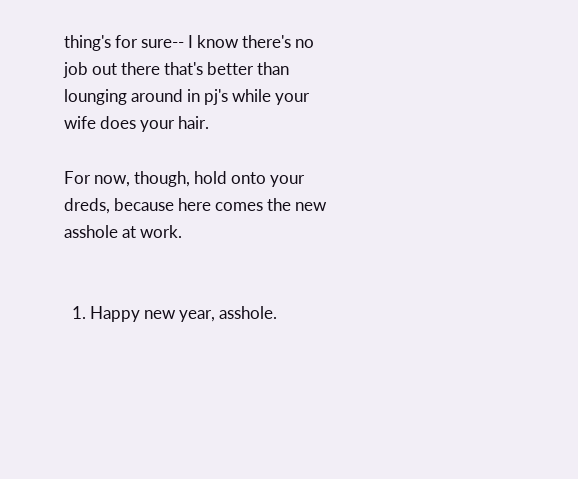thing's for sure-- I know there's no job out there that's better than lounging around in pj's while your wife does your hair.

For now, though, hold onto your dreds, because here comes the new asshole at work.


  1. Happy new year, asshole.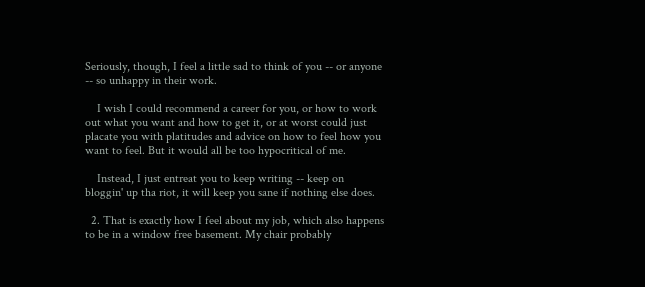Seriously, though, I feel a little sad to think of you -- or anyone -- so unhappy in their work.

    I wish I could recommend a career for you, or how to work out what you want and how to get it, or at worst could just placate you with platitudes and advice on how to feel how you want to feel. But it would all be too hypocritical of me.

    Instead, I just entreat you to keep writing -- keep on bloggin' up tha riot, it will keep you sane if nothing else does.

  2. That is exactly how I feel about my job, which also happens to be in a window free basement. My chair probably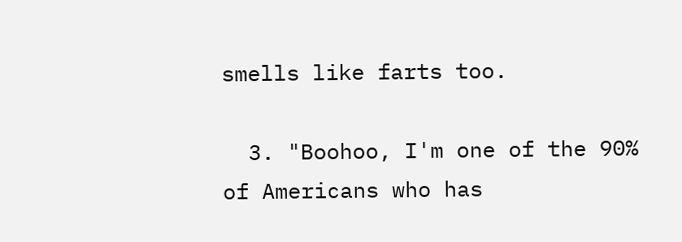smells like farts too.

  3. "Boohoo, I'm one of the 90% of Americans who has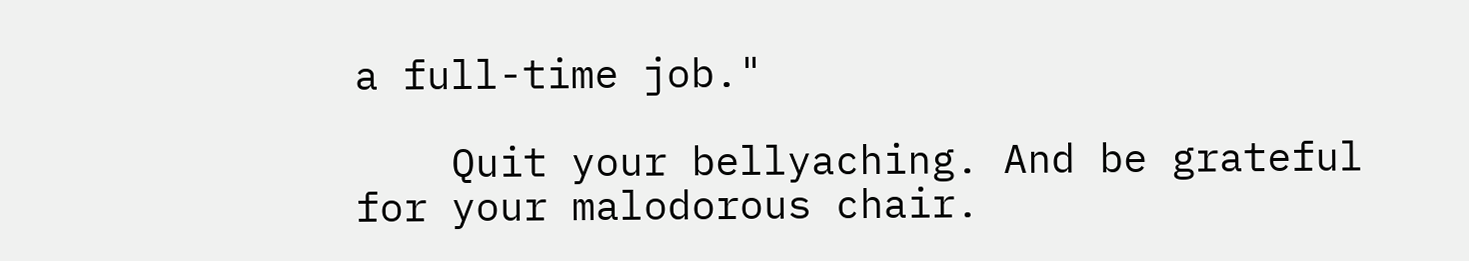a full-time job."

    Quit your bellyaching. And be grateful for your malodorous chair.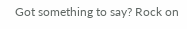Got something to say? Rock on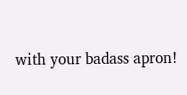with your badass apron!